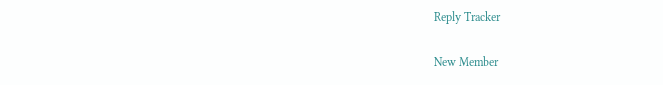Reply Tracker


New Member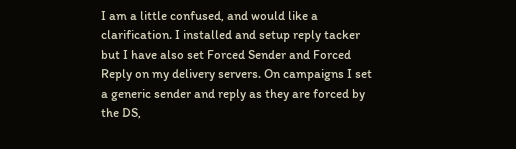I am a little confused, and would like a clarification. I installed and setup reply tacker but I have also set Forced Sender and Forced Reply on my delivery servers. On campaigns I set a generic sender and reply as they are forced by the DS,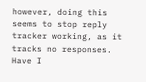however, doing this seems to stop reply tracker working, as it tracks no responses. Have I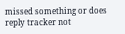missed something or does reply tracker not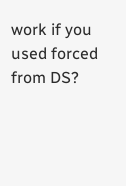work if you used forced from DS?